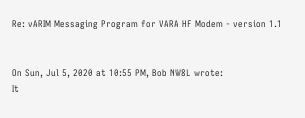Re: vARIM Messaging Program for VARA HF Modem - version 1.1


On Sun, Jul 5, 2020 at 10:55 PM, Bob NW8L wrote:
It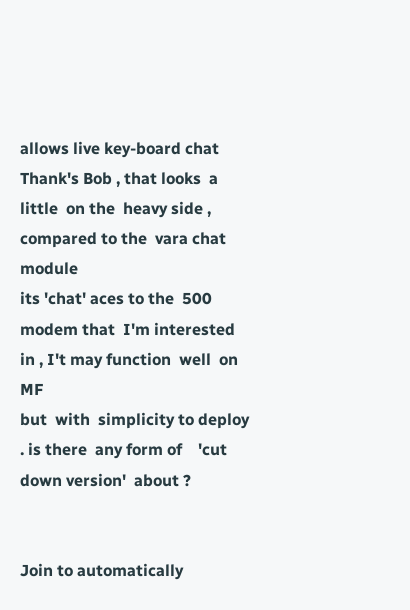allows live key-board chat
Thank's Bob , that looks  a  little  on the  heavy side ,  compared to the  vara chat  module
its 'chat' aces to the  500 modem that  I'm interested in , I't may function  well  on MF
but  with  simplicity to deploy . is there  any form of    'cut down version'  about ?


Join to automatically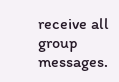receive all group messages.